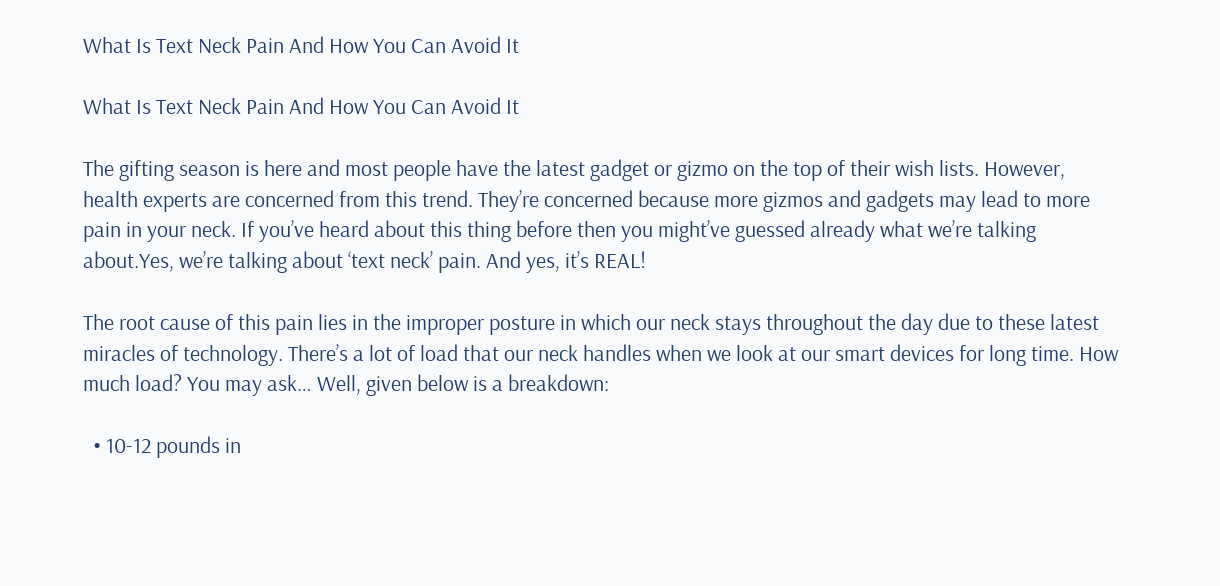What Is Text Neck Pain And How You Can Avoid It

What Is Text Neck Pain And How You Can Avoid It

The gifting season is here and most people have the latest gadget or gizmo on the top of their wish lists. However, health experts are concerned from this trend. They’re concerned because more gizmos and gadgets may lead to more pain in your neck. If you’ve heard about this thing before then you might’ve guessed already what we’re talking about.Yes, we’re talking about ‘text neck’ pain. And yes, it’s REAL!

The root cause of this pain lies in the improper posture in which our neck stays throughout the day due to these latest miracles of technology. There’s a lot of load that our neck handles when we look at our smart devices for long time. How much load? You may ask… Well, given below is a breakdown:

  • 10-12 pounds in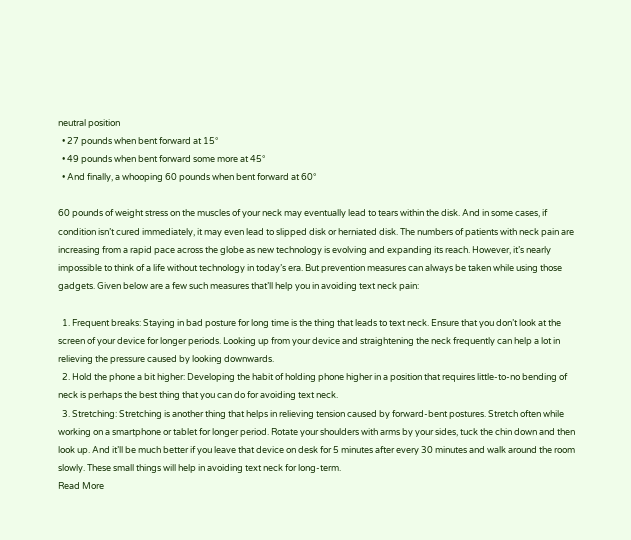neutral position
  • 27 pounds when bent forward at 15°
  • 49 pounds when bent forward some more at 45°
  • And finally, a whooping 60 pounds when bent forward at 60°

60 pounds of weight stress on the muscles of your neck may eventually lead to tears within the disk. And in some cases, if condition isn’t cured immediately, it may even lead to slipped disk or herniated disk. The numbers of patients with neck pain are increasing from a rapid pace across the globe as new technology is evolving and expanding its reach. However, it’s nearly impossible to think of a life without technology in today’s era. But prevention measures can always be taken while using those gadgets. Given below are a few such measures that’ll help you in avoiding text neck pain:

  1. Frequent breaks: Staying in bad posture for long time is the thing that leads to text neck. Ensure that you don’t look at the screen of your device for longer periods. Looking up from your device and straightening the neck frequently can help a lot in relieving the pressure caused by looking downwards.
  2. Hold the phone a bit higher: Developing the habit of holding phone higher in a position that requires little-to-no bending of neck is perhaps the best thing that you can do for avoiding text neck.
  3. Stretching: Stretching is another thing that helps in relieving tension caused by forward-bent postures. Stretch often while working on a smartphone or tablet for longer period. Rotate your shoulders with arms by your sides, tuck the chin down and then look up. And it’ll be much better if you leave that device on desk for 5 minutes after every 30 minutes and walk around the room slowly. These small things will help in avoiding text neck for long-term.
Read More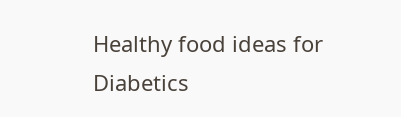Healthy food ideas for Diabetics